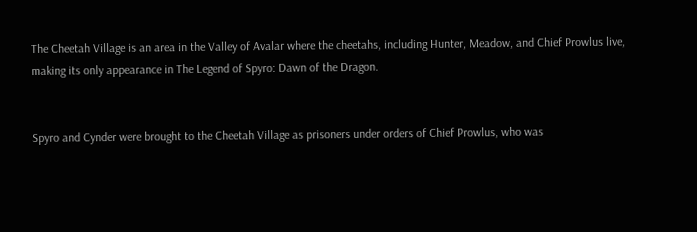The Cheetah Village is an area in the Valley of Avalar where the cheetahs, including Hunter, Meadow, and Chief Prowlus live, making its only appearance in The Legend of Spyro: Dawn of the Dragon.


Spyro and Cynder were brought to the Cheetah Village as prisoners under orders of Chief Prowlus, who was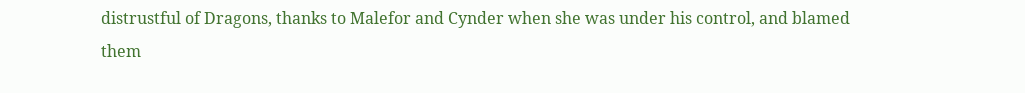distrustful of Dragons, thanks to Malefor and Cynder when she was under his control, and blamed them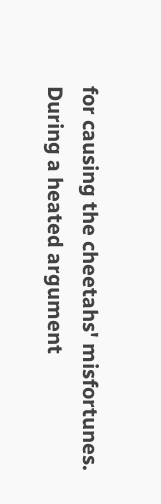for causing the cheetahs' misfortunes. During a heated argument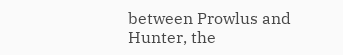between Prowlus and Hunter, the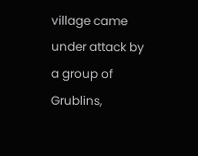village came under attack by a group of Grublins,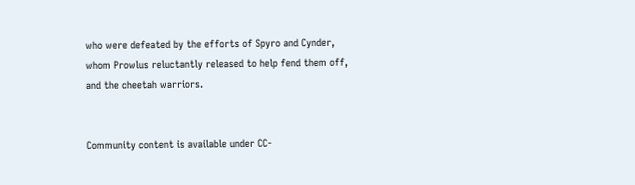who were defeated by the efforts of Spyro and Cynder, whom Prowlus reluctantly released to help fend them off, and the cheetah warriors.


Community content is available under CC-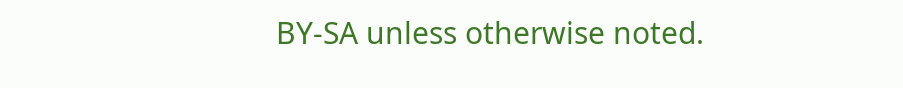BY-SA unless otherwise noted.